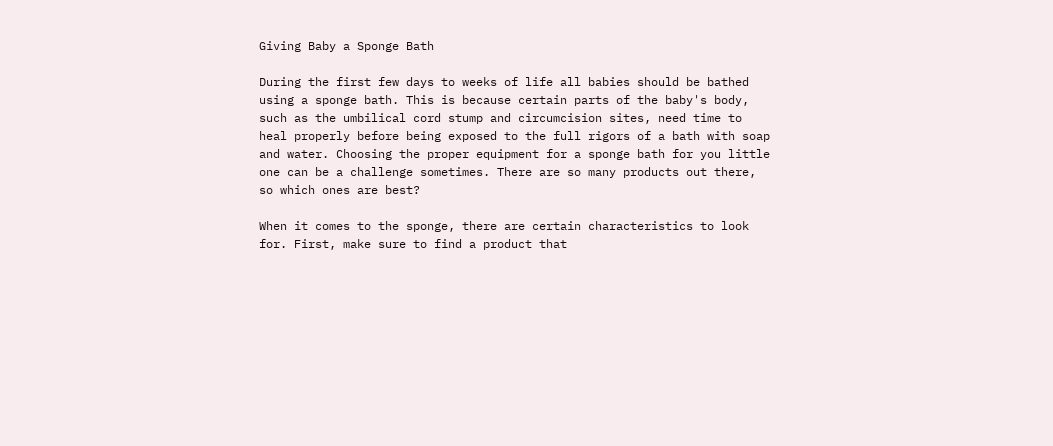Giving Baby a Sponge Bath

During the first few days to weeks of life all babies should be bathed using a sponge bath. This is because certain parts of the baby's body, such as the umbilical cord stump and circumcision sites, need time to heal properly before being exposed to the full rigors of a bath with soap and water. Choosing the proper equipment for a sponge bath for you little one can be a challenge sometimes. There are so many products out there, so which ones are best?

When it comes to the sponge, there are certain characteristics to look for. First, make sure to find a product that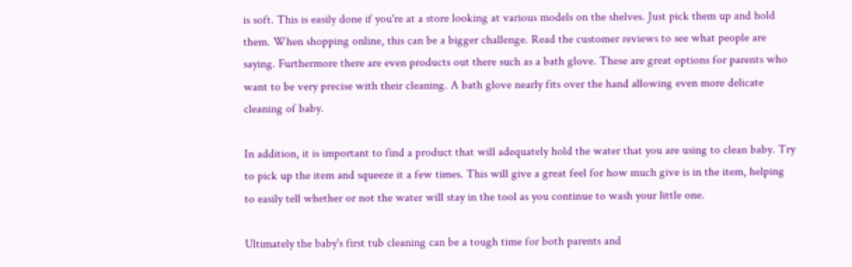is soft. This is easily done if you're at a store looking at various models on the shelves. Just pick them up and hold them. When shopping online, this can be a bigger challenge. Read the customer reviews to see what people are saying. Furthermore there are even products out there such as a bath glove. These are great options for parents who want to be very precise with their cleaning. A bath glove nearly fits over the hand allowing even more delicate cleaning of baby.

In addition, it is important to find a product that will adequately hold the water that you are using to clean baby. Try to pick up the item and squeeze it a few times. This will give a great feel for how much give is in the item, helping to easily tell whether or not the water will stay in the tool as you continue to wash your little one.

Ultimately the baby's first tub cleaning can be a tough time for both parents and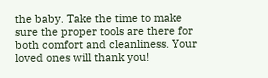the baby. Take the time to make sure the proper tools are there for both comfort and cleanliness. Your loved ones will thank you!